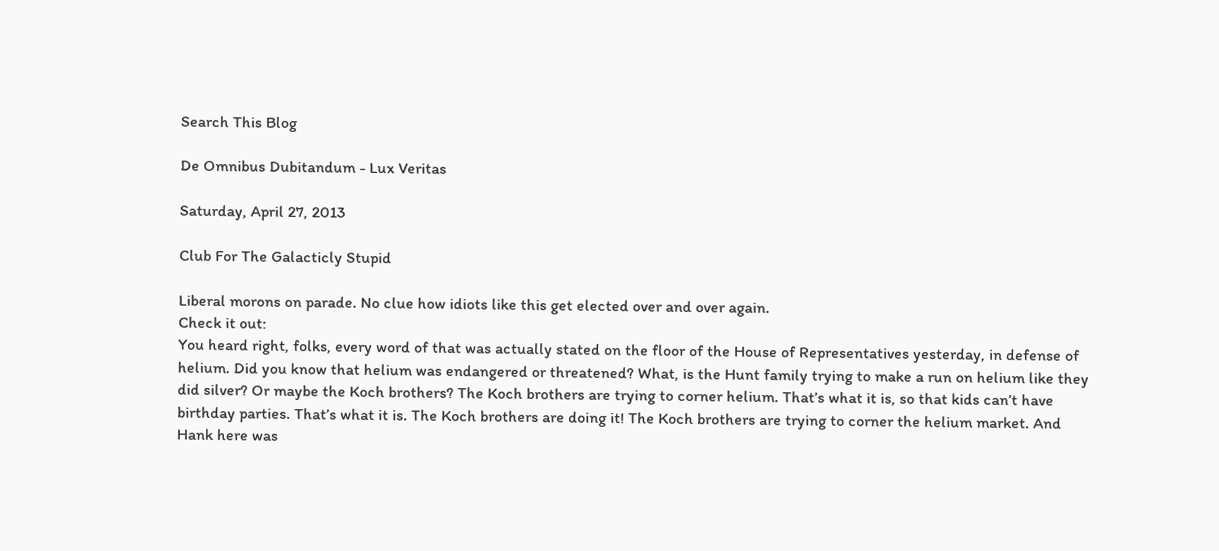Search This Blog

De Omnibus Dubitandum - Lux Veritas

Saturday, April 27, 2013

Club For The Galacticly Stupid

Liberal morons on parade. No clue how idiots like this get elected over and over again.
Check it out:
You heard right, folks, every word of that was actually stated on the floor of the House of Representatives yesterday, in defense of helium. Did you know that helium was endangered or threatened? What, is the Hunt family trying to make a run on helium like they did silver? Or maybe the Koch brothers? The Koch brothers are trying to corner helium. That’s what it is, so that kids can’t have birthday parties. That’s what it is. The Koch brothers are doing it! The Koch brothers are trying to corner the helium market. And Hank here was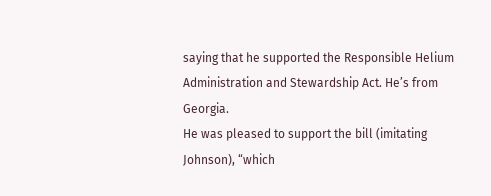saying that he supported the Responsible Helium Administration and Stewardship Act. He’s from Georgia.
He was pleased to support the bill (imitating Johnson), “which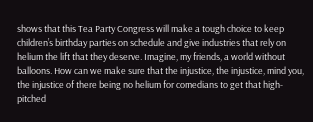shows that this Tea Party Congress will make a tough choice to keep children’s birthday parties on schedule and give industries that rely on helium the lift that they deserve. Imagine, my friends, a world without balloons. How can we make sure that the injustice, the injustice, mind you, the injustice of there being no helium for comedians to get that high-pitched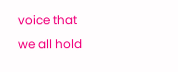voice that we all hold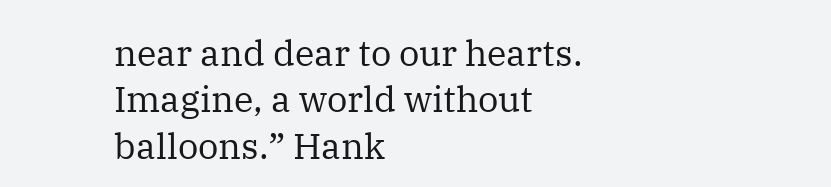near and dear to our hearts. Imagine, a world without balloons.” Hank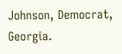Johnson, Democrat, Georgia.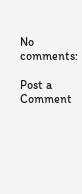No comments:

Post a Comment